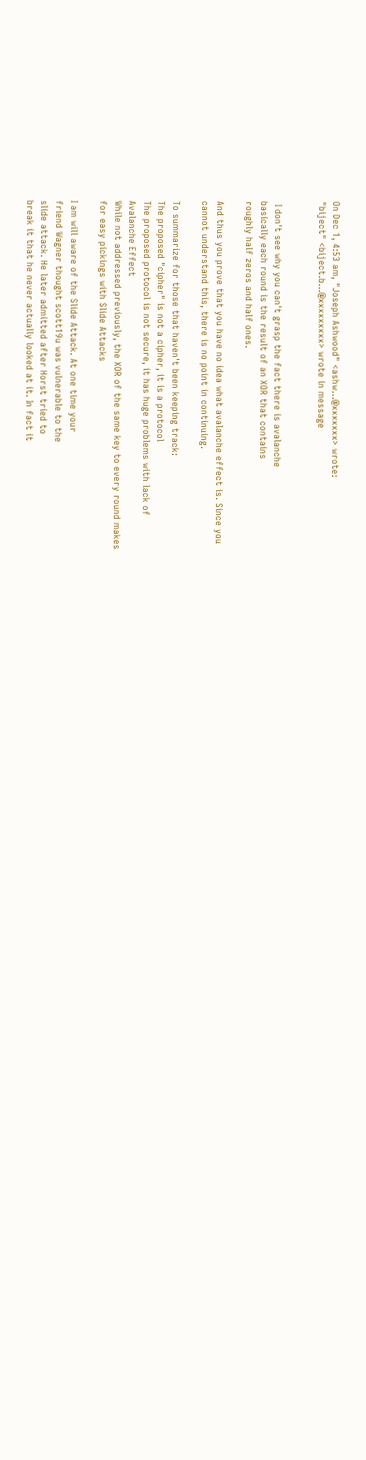On Dec 1, 4:53 am, "Joseph Ashwood" <ashw...@xxxxxxx> wrote:
"biject" <biject.b...@xxxxxxxxx> wrote in message


 I don't see why you can't grasp the fact there is avalanche
basically each round is the result of an XOR that contains
roughly half zeros and half ones.

And thus you prove that you have no idea what avalanche effect is. Since you
cannot understand this, there is no point in continuing.

To summarize for those that haven't been keeping track:
The proposed "cipher" is not a cipher, it is a protocol
The proposed protocol is not secure, it has huge problems with lack of
Avalanche Effect
While not addressed previously, the XOR of the same key to every round makes
for easy pickings with Slide Attacks

I am will aware of the Slide Attack. At one time your
friend Wagner thought scott19u was vulnerable to the
slide attack. He later admitted after Horst tried to
break it that he never actually looked at it. In fact it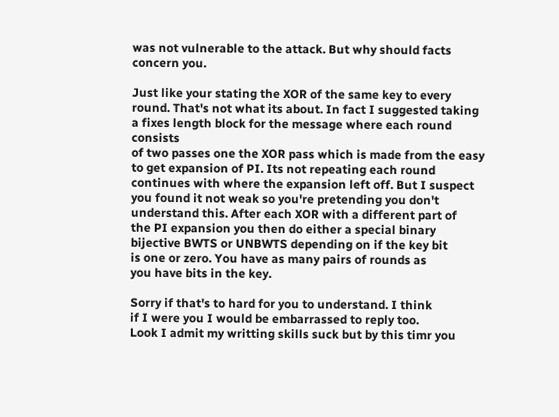was not vulnerable to the attack. But why should facts
concern you.

Just like your stating the XOR of the same key to every
round. That's not what its about. In fact I suggested taking
a fixes length block for the message where each round consists
of two passes one the XOR pass which is made from the easy
to get expansion of PI. Its not repeating each round
continues with where the expansion left off. But I suspect
you found it not weak so you're pretending you don't
understand this. After each XOR with a different part of
the PI expansion you then do either a special binary
bijective BWTS or UNBWTS depending on if the key bit
is one or zero. You have as many pairs of rounds as
you have bits in the key.

Sorry if that's to hard for you to understand. I think
if I were you I would be embarrassed to reply too.
Look I admit my writting skills suck but by this timr you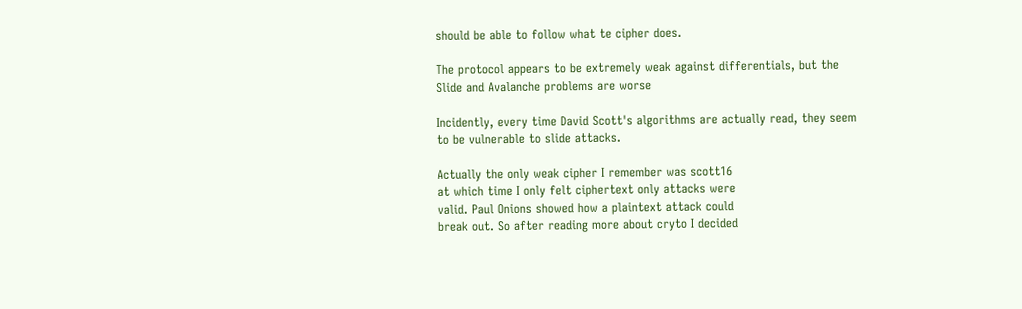should be able to follow what te cipher does.

The protocol appears to be extremely weak against differentials, but the
Slide and Avalanche problems are worse

Incidently, every time David Scott's algorithms are actually read, they seem
to be vulnerable to slide attacks.

Actually the only weak cipher I remember was scott16
at which time I only felt ciphertext only attacks were
valid. Paul Onions showed how a plaintext attack could
break out. So after reading more about cryto I decided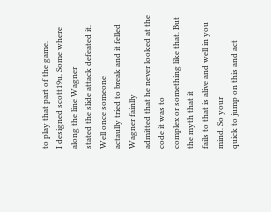to play that part of the game.
I designed scott19u. Some where along the line Wagner
stated the slide attack defeated it. Well once someone
actaully tried to break and it felled Wagner fainlly
admitted that he never looked at the code it was to
complex or something like that. But the myth that it
fails to that is alive and well in you mind. So your
quick to jump on this and act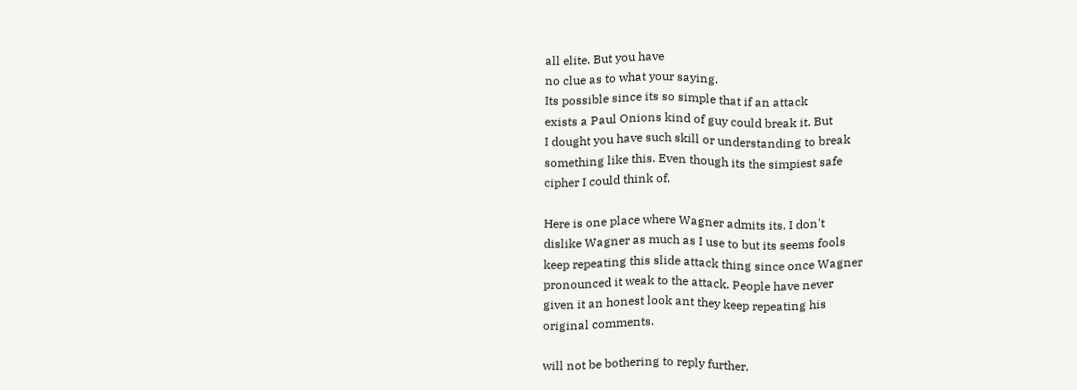all elite. But you have
no clue as to what your saying.
Its possible since its so simple that if an attack
exists a Paul Onions kind of guy could break it. But
I dought you have such skill or understanding to break
something like this. Even though its the simpiest safe
cipher I could think of.

Here is one place where Wagner admits its. I don't
dislike Wagner as much as I use to but its seems fools
keep repeating this slide attack thing since once Wagner
pronounced it weak to the attack. People have never
given it an honest look ant they keep repeating his
original comments.

will not be bothering to reply further.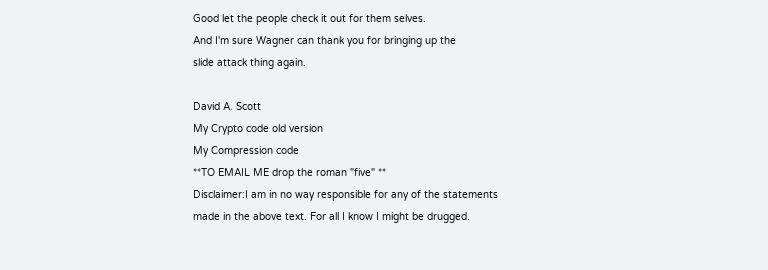Good let the people check it out for them selves.
And I'm sure Wagner can thank you for bringing up the
slide attack thing again.

David A. Scott
My Crypto code old version
My Compression code
**TO EMAIL ME drop the roman "five" **
Disclaimer:I am in no way responsible for any of the statements
made in the above text. For all I know I might be drugged.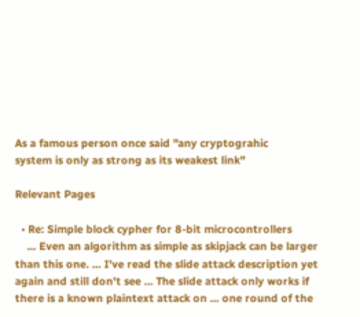As a famous person once said "any cryptograhic
system is only as strong as its weakest link"

Relevant Pages

  • Re: Simple block cypher for 8-bit microcontrollers
    ... Even an algorithm as simple as skipjack can be larger than this one. ... I've read the slide attack description yet again and still don't see ... The slide attack only works if there is a known plaintext attack on ... one round of the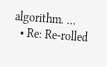algorithm. ...
  • Re: Re-rolled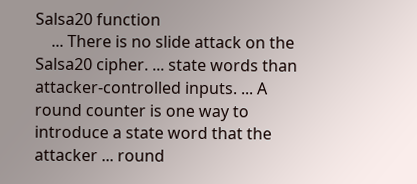Salsa20 function
    ... There is no slide attack on the Salsa20 cipher. ... state words than attacker-controlled inputs. ... A round counter is one way to introduce a state word that the attacker ... round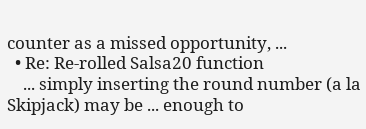counter as a missed opportunity, ...
  • Re: Re-rolled Salsa20 function
    ... simply inserting the round number (a la Skipjack) may be ... enough to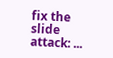fix the slide attack: ...